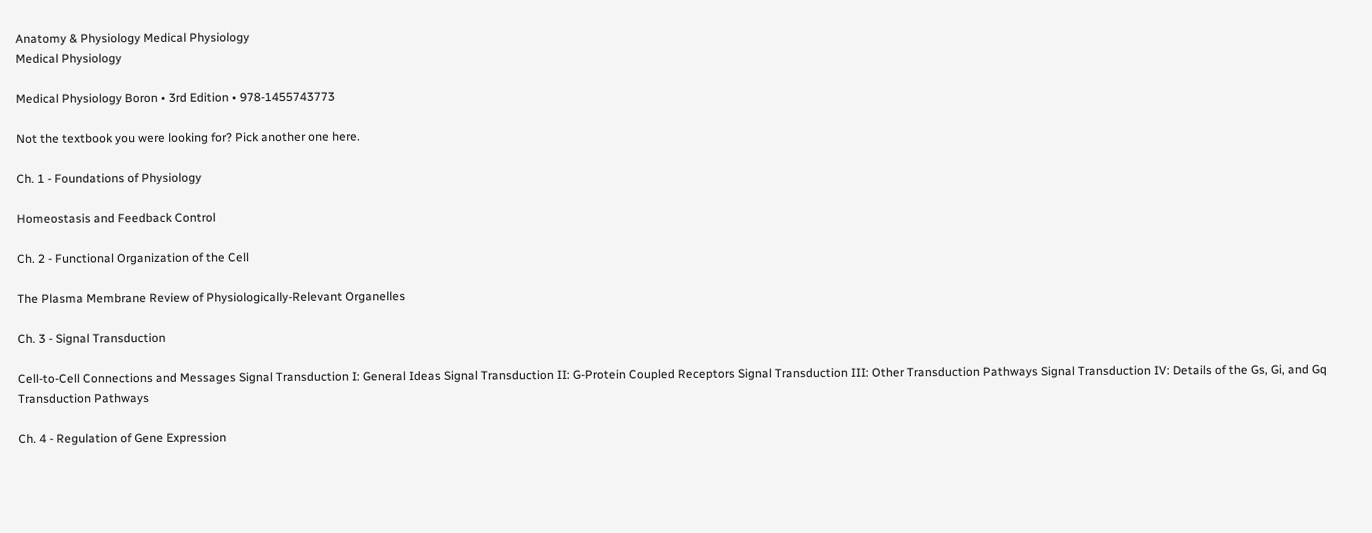Anatomy & Physiology Medical Physiology
Medical Physiology

Medical Physiology Boron • 3rd Edition • 978-1455743773

Not the textbook you were looking for? Pick another one here.

Ch. 1 - Foundations of Physiology

Homeostasis and Feedback Control

Ch. 2 - Functional Organization of the Cell

The Plasma Membrane Review of Physiologically-Relevant Organelles

Ch. 3 - Signal Transduction

Cell-to-Cell Connections and Messages Signal Transduction I: General Ideas Signal Transduction II: G-Protein Coupled Receptors Signal Transduction III: Other Transduction Pathways Signal Transduction IV: Details of the Gs, Gi, and Gq Transduction Pathways

Ch. 4 - Regulation of Gene Expression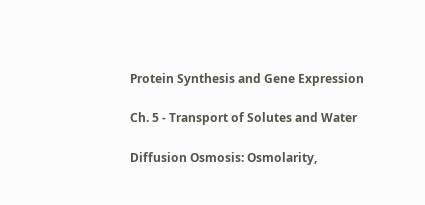Protein Synthesis and Gene Expression

Ch. 5 - Transport of Solutes and Water

Diffusion Osmosis: Osmolarity,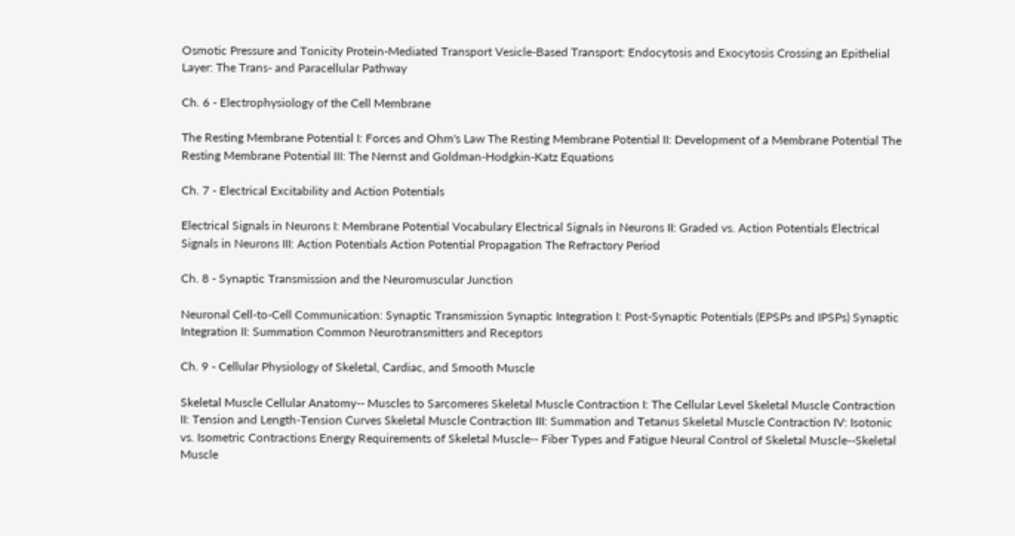Osmotic Pressure and Tonicity Protein-Mediated Transport Vesicle-Based Transport: Endocytosis and Exocytosis Crossing an Epithelial Layer: The Trans- and Paracellular Pathway

Ch. 6 - Electrophysiology of the Cell Membrane

The Resting Membrane Potential I: Forces and Ohm's Law The Resting Membrane Potential II: Development of a Membrane Potential The Resting Membrane Potential III: The Nernst and Goldman-Hodgkin-Katz Equations

Ch. 7 - Electrical Excitability and Action Potentials

Electrical Signals in Neurons I: Membrane Potential Vocabulary Electrical Signals in Neurons II: Graded vs. Action Potentials Electrical Signals in Neurons III: Action Potentials Action Potential Propagation The Refractory Period

Ch. 8 - Synaptic Transmission and the Neuromuscular Junction

Neuronal Cell-to-Cell Communication: Synaptic Transmission Synaptic Integration I: Post-Synaptic Potentials (EPSPs and IPSPs) Synaptic Integration II: Summation Common Neurotransmitters and Receptors

Ch. 9 - Cellular Physiology of Skeletal, Cardiac, and Smooth Muscle

Skeletal Muscle Cellular Anatomy-- Muscles to Sarcomeres Skeletal Muscle Contraction I: The Cellular Level Skeletal Muscle Contraction II: Tension and Length-Tension Curves Skeletal Muscle Contraction III: Summation and Tetanus Skeletal Muscle Contraction IV: Isotonic vs. Isometric Contractions Energy Requirements of Skeletal Muscle-- Fiber Types and Fatigue Neural Control of Skeletal Muscle--Skeletal Muscle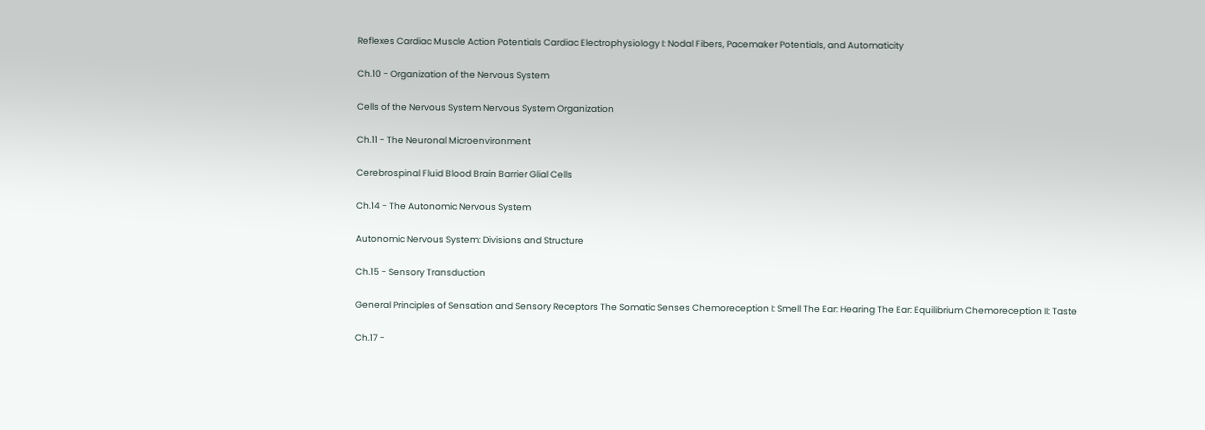Reflexes Cardiac Muscle Action Potentials Cardiac Electrophysiology I: Nodal Fibers, Pacemaker Potentials, and Automaticity

Ch.10 - Organization of the Nervous System

Cells of the Nervous System Nervous System Organization

Ch.11 - The Neuronal Microenvironment

Cerebrospinal Fluid Blood Brain Barrier Glial Cells

Ch.14 - The Autonomic Nervous System

Autonomic Nervous System: Divisions and Structure

Ch.15 - Sensory Transduction

General Principles of Sensation and Sensory Receptors The Somatic Senses Chemoreception I: Smell The Ear: Hearing The Ear: Equilibrium Chemoreception II: Taste

Ch.17 -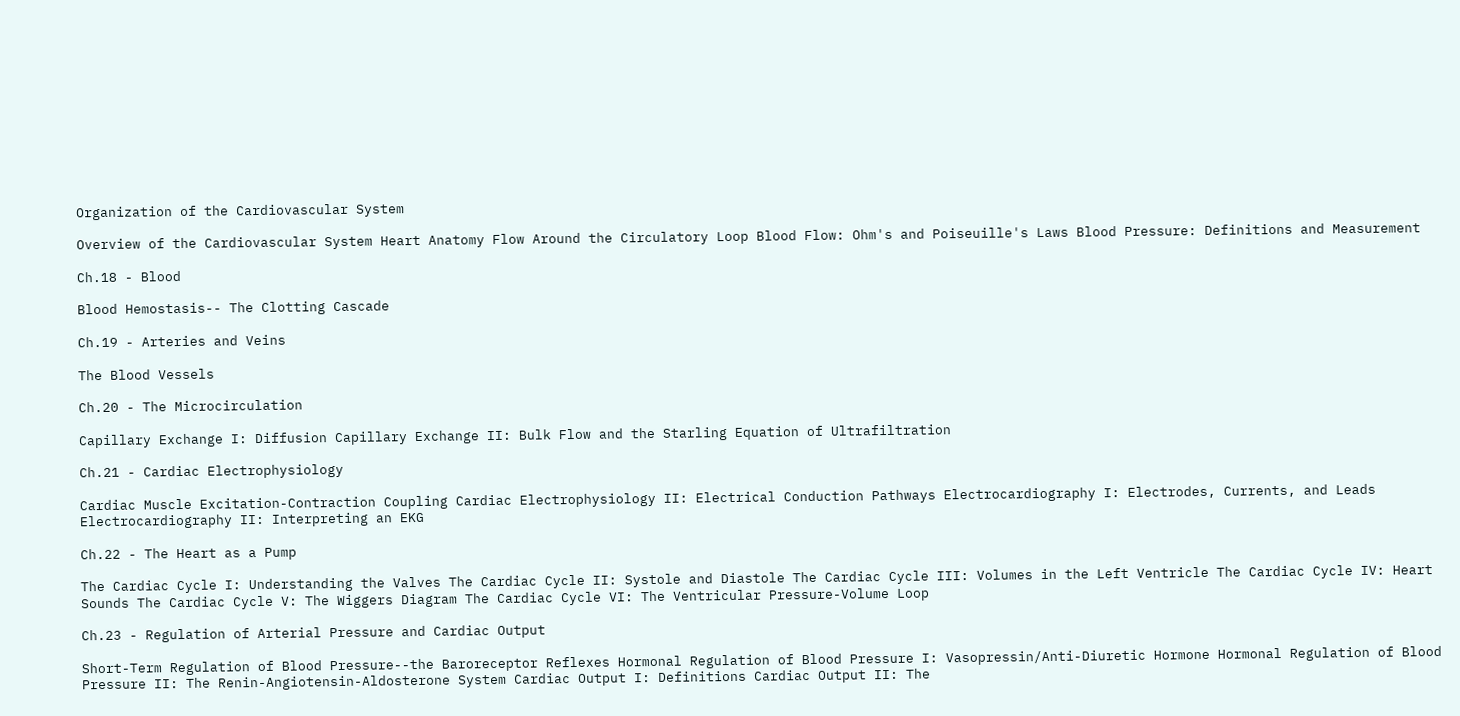Organization of the Cardiovascular System

Overview of the Cardiovascular System Heart Anatomy Flow Around the Circulatory Loop Blood Flow: Ohm's and Poiseuille's Laws Blood Pressure: Definitions and Measurement

Ch.18 - Blood

Blood Hemostasis-- The Clotting Cascade

Ch.19 - Arteries and Veins

The Blood Vessels

Ch.20 - The Microcirculation

Capillary Exchange I: Diffusion Capillary Exchange II: Bulk Flow and the Starling Equation of Ultrafiltration

Ch.21 - Cardiac Electrophysiology

Cardiac Muscle Excitation-Contraction Coupling Cardiac Electrophysiology II: Electrical Conduction Pathways Electrocardiography I: Electrodes, Currents, and Leads Electrocardiography II: Interpreting an EKG

Ch.22 - The Heart as a Pump

The Cardiac Cycle I: Understanding the Valves The Cardiac Cycle II: Systole and Diastole The Cardiac Cycle III: Volumes in the Left Ventricle The Cardiac Cycle IV: Heart Sounds The Cardiac Cycle V: The Wiggers Diagram The Cardiac Cycle VI: The Ventricular Pressure-Volume Loop

Ch.23 - Regulation of Arterial Pressure and Cardiac Output

Short-Term Regulation of Blood Pressure--the Baroreceptor Reflexes Hormonal Regulation of Blood Pressure I: Vasopressin/Anti-Diuretic Hormone Hormonal Regulation of Blood Pressure II: The Renin-Angiotensin-Aldosterone System Cardiac Output I: Definitions Cardiac Output II: The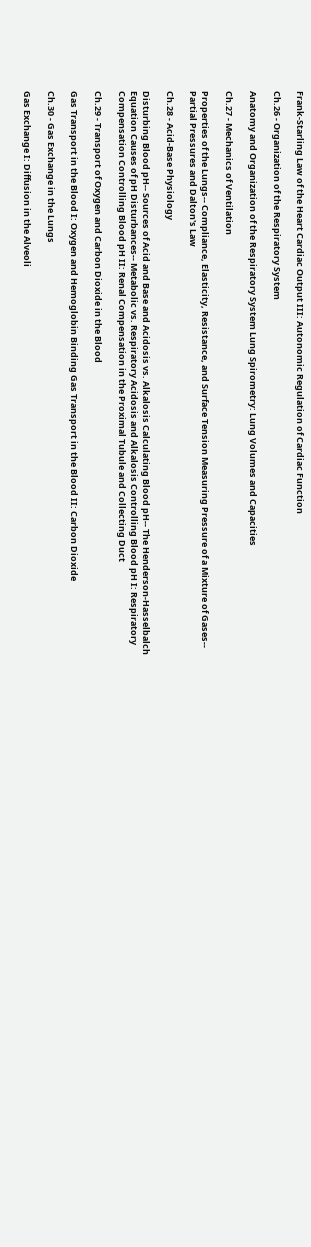Frank-Starling Law of the Heart Cardiac Output III: Autonomic Regulation of Cardiac Function

Ch.26 - Organization of the Respiratory System

Anatomy and Organization of the Respiratory System Lung Spirometry: Lung Volumes and Capacities

Ch.27 - Mechanics of Ventilation

Properties of the Lungs-- Compliance, Elasticity, Resistance, and Surface Tension Measuring Pressure of a Mixture of Gases-- Partial Pressures and Dalton's Law

Ch.28 - Acid-Base Physiology

Disturbing Blood pH-- Sources of Acid and Base and Acidosis vs. Alkalosis Calculating Blood pH-- The Henderson-Hasselbalch Equation Causes of pH Disturbances-- Metabolic vs. Respiratory Acidosis and Alkalosis Controlling Blood pH I: Respiratory Compensation Controlling Blood pH II: Renal Compensation in the Proximal Tubule and Collecting Duct

Ch.29 - Transport of Oxygen and Carbon Dioxide in the Blood

Gas Transport in the Blood I: Oxygen and Hemoglobin Binding Gas Transport in the Blood II: Carbon Dioxide

Ch.30 - Gas Exchange in the Lungs

Gas Exchange I: Diffusion in the Alveoli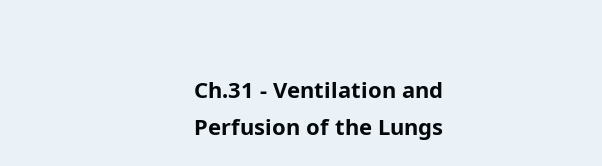Ch.31 - Ventilation and Perfusion of the Lungs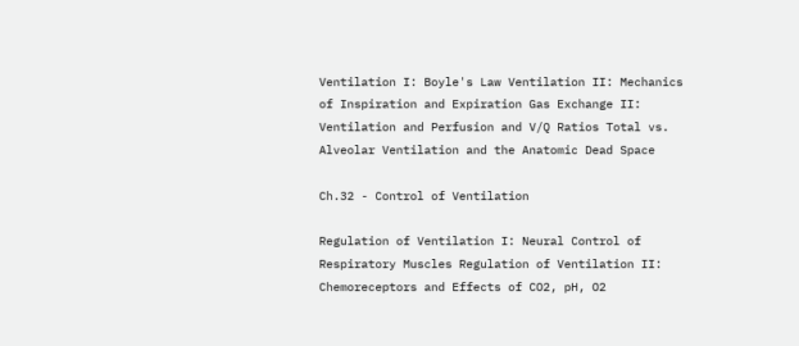Ventilation I: Boyle's Law Ventilation II: Mechanics of Inspiration and Expiration Gas Exchange II: Ventilation and Perfusion and V/Q Ratios Total vs. Alveolar Ventilation and the Anatomic Dead Space

Ch.32 - Control of Ventilation

Regulation of Ventilation I: Neural Control of Respiratory Muscles Regulation of Ventilation II: Chemoreceptors and Effects of CO2, pH, O2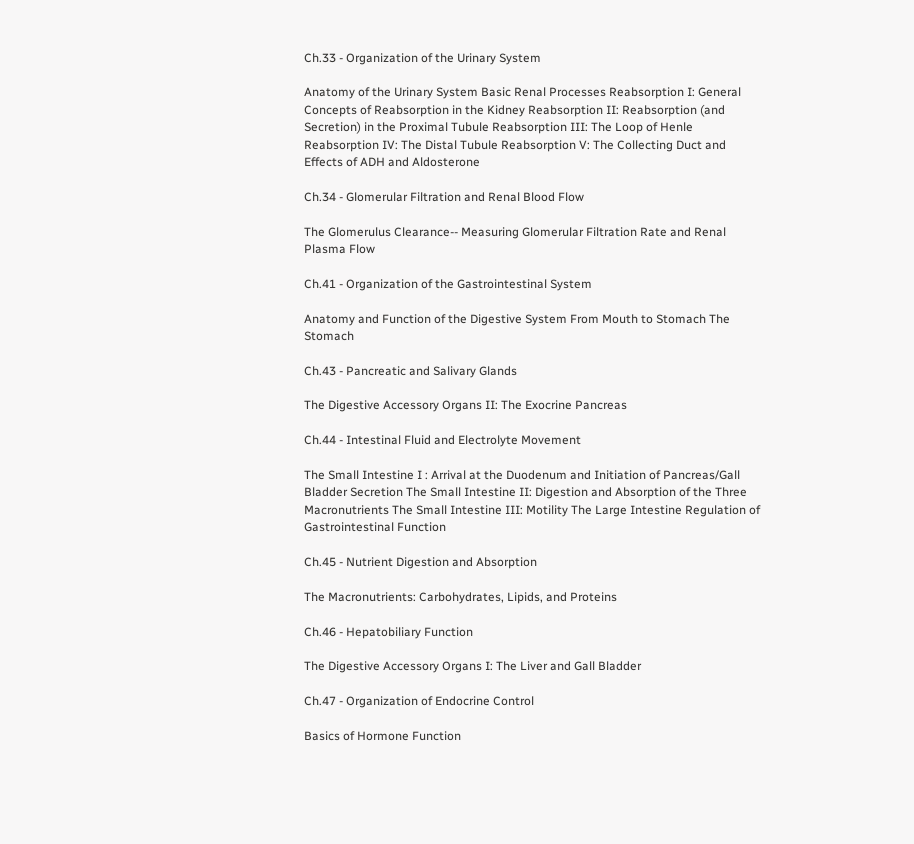Ch.33 - Organization of the Urinary System

Anatomy of the Urinary System Basic Renal Processes Reabsorption I: General Concepts of Reabsorption in the Kidney Reabsorption II: Reabsorption (and Secretion) in the Proximal Tubule Reabsorption III: The Loop of Henle Reabsorption IV: The Distal Tubule Reabsorption V: The Collecting Duct and Effects of ADH and Aldosterone

Ch.34 - Glomerular Filtration and Renal Blood Flow

The Glomerulus Clearance-- Measuring Glomerular Filtration Rate and Renal Plasma Flow

Ch.41 - Organization of the Gastrointestinal System

Anatomy and Function of the Digestive System From Mouth to Stomach The Stomach

Ch.43 - Pancreatic and Salivary Glands

The Digestive Accessory Organs II: The Exocrine Pancreas

Ch.44 - Intestinal Fluid and Electrolyte Movement

The Small Intestine I : Arrival at the Duodenum and Initiation of Pancreas/Gall Bladder Secretion The Small Intestine II: Digestion and Absorption of the Three Macronutrients The Small Intestine III: Motility The Large Intestine Regulation of Gastrointestinal Function

Ch.45 - Nutrient Digestion and Absorption

The Macronutrients: Carbohydrates, Lipids, and Proteins

Ch.46 - Hepatobiliary Function

The Digestive Accessory Organs I: The Liver and Gall Bladder

Ch.47 - Organization of Endocrine Control

Basics of Hormone Function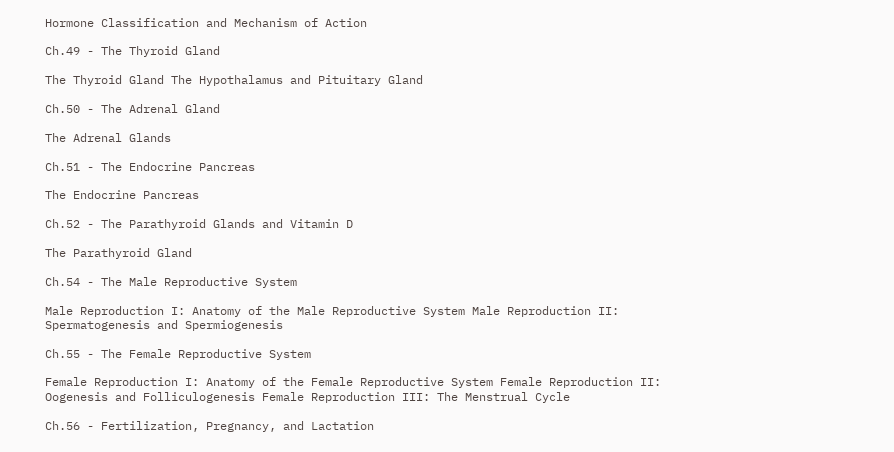Hormone Classification and Mechanism of Action

Ch.49 - The Thyroid Gland

The Thyroid Gland The Hypothalamus and Pituitary Gland

Ch.50 - The Adrenal Gland

The Adrenal Glands

Ch.51 - The Endocrine Pancreas

The Endocrine Pancreas

Ch.52 - The Parathyroid Glands and Vitamin D

The Parathyroid Gland

Ch.54 - The Male Reproductive System

Male Reproduction I: Anatomy of the Male Reproductive System Male Reproduction II: Spermatogenesis and Spermiogenesis

Ch.55 - The Female Reproductive System

Female Reproduction I: Anatomy of the Female Reproductive System Female Reproduction II: Oogenesis and Folliculogenesis Female Reproduction III: The Menstrual Cycle

Ch.56 - Fertilization, Pregnancy, and Lactation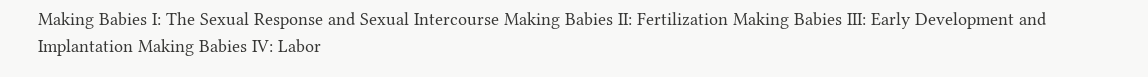Making Babies I: The Sexual Response and Sexual Intercourse Making Babies II: Fertilization Making Babies III: Early Development and Implantation Making Babies IV: Labor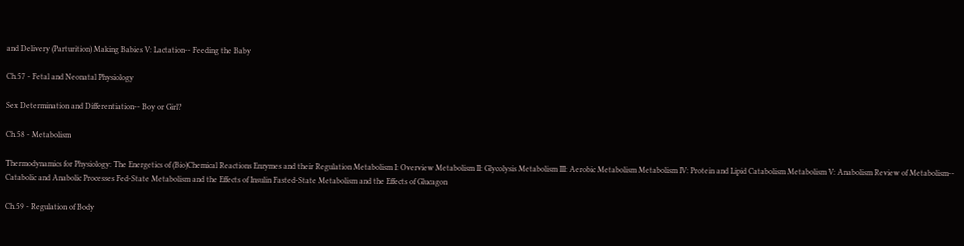and Delivery (Parturition) Making Babies V: Lactation-- Feeding the Baby

Ch.57 - Fetal and Neonatal Physiology

Sex Determination and Differentiation-- Boy or Girl?

Ch.58 - Metabolism

Thermodynamics for Physiology: The Energetics of (Bio)Chemical Reactions Enzymes and their Regulation Metabolism I: Overview Metabolism II: Glycolysis Metabolism III: Aerobic Metabolism Metabolism IV: Protein and Lipid Catabolism Metabolism V: Anabolism Review of Metabolism-- Catabolic and Anabolic Processes Fed-State Metabolism and the Effects of Insulin Fasted-State Metabolism and the Effects of Glucagon

Ch.59 - Regulation of Body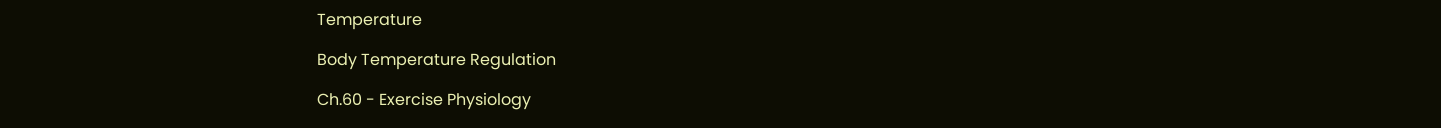Temperature

Body Temperature Regulation

Ch.60 - Exercise Physiology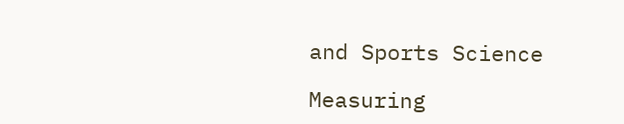and Sports Science

Measuring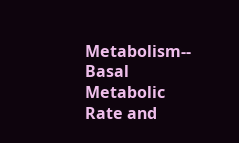Metabolism-- Basal Metabolic Rate and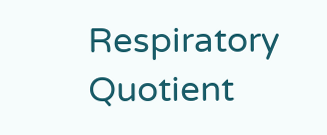Respiratory Quotient